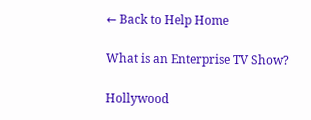← Back to Help Home

What is an Enterprise TV Show?

Hollywood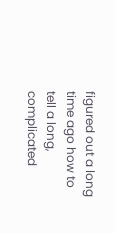figured out a long time ago how to tell a long, complicated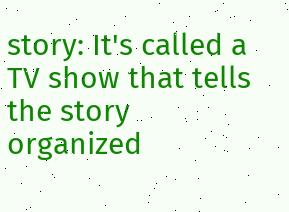story: It's called a TV show that tells the story organized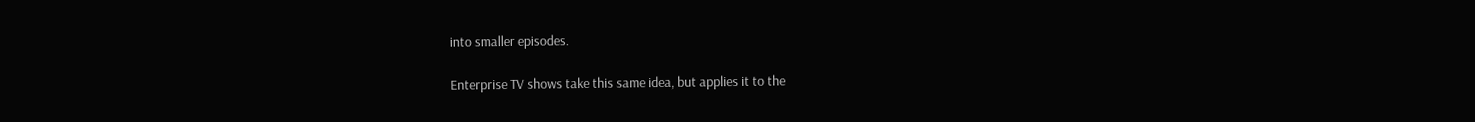into smaller episodes.

Enterprise TV shows take this same idea, but applies it to the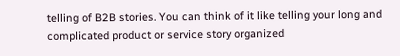telling of B2B stories. You can think of it like telling your long and complicated product or service story organized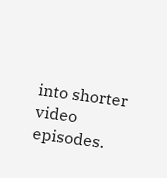into shorter video episodes.